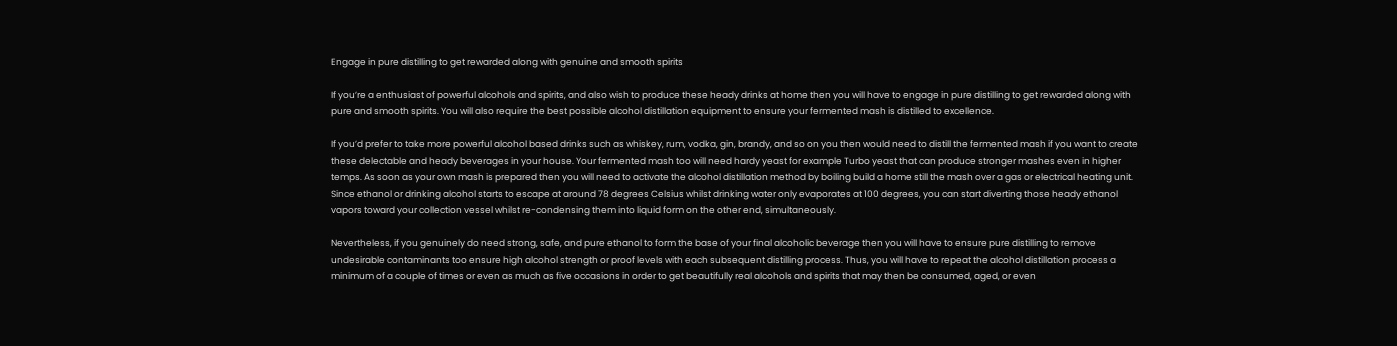Engage in pure distilling to get rewarded along with genuine and smooth spirits

If you’re a enthusiast of powerful alcohols and spirits, and also wish to produce these heady drinks at home then you will have to engage in pure distilling to get rewarded along with pure and smooth spirits. You will also require the best possible alcohol distillation equipment to ensure your fermented mash is distilled to excellence.

If you’d prefer to take more powerful alcohol based drinks such as whiskey, rum, vodka, gin, brandy, and so on you then would need to distill the fermented mash if you want to create these delectable and heady beverages in your house. Your fermented mash too will need hardy yeast for example Turbo yeast that can produce stronger mashes even in higher temps. As soon as your own mash is prepared then you will need to activate the alcohol distillation method by boiling build a home still the mash over a gas or electrical heating unit. Since ethanol or drinking alcohol starts to escape at around 78 degrees Celsius whilst drinking water only evaporates at 100 degrees, you can start diverting those heady ethanol vapors toward your collection vessel whilst re-condensing them into liquid form on the other end, simultaneously.

Nevertheless, if you genuinely do need strong, safe, and pure ethanol to form the base of your final alcoholic beverage then you will have to ensure pure distilling to remove undesirable contaminants too ensure high alcohol strength or proof levels with each subsequent distilling process. Thus, you will have to repeat the alcohol distillation process a minimum of a couple of times or even as much as five occasions in order to get beautifully real alcohols and spirits that may then be consumed, aged, or even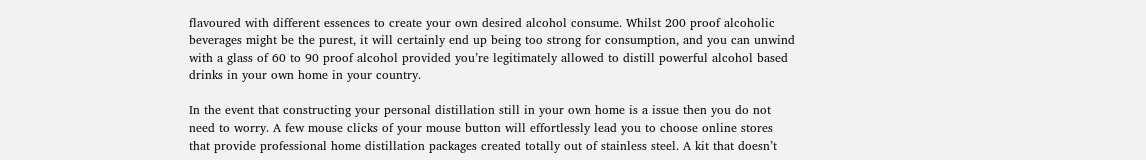flavoured with different essences to create your own desired alcohol consume. Whilst 200 proof alcoholic beverages might be the purest, it will certainly end up being too strong for consumption, and you can unwind with a glass of 60 to 90 proof alcohol provided you’re legitimately allowed to distill powerful alcohol based drinks in your own home in your country.

In the event that constructing your personal distillation still in your own home is a issue then you do not need to worry. A few mouse clicks of your mouse button will effortlessly lead you to choose online stores that provide professional home distillation packages created totally out of stainless steel. A kit that doesn’t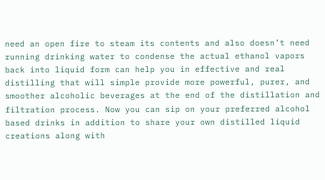need an open fire to steam its contents and also doesn’t need running drinking water to condense the actual ethanol vapors back into liquid form can help you in effective and real distilling that will simple provide more powerful, purer, and smoother alcoholic beverages at the end of the distillation and filtration process. Now you can sip on your preferred alcohol based drinks in addition to share your own distilled liquid creations along with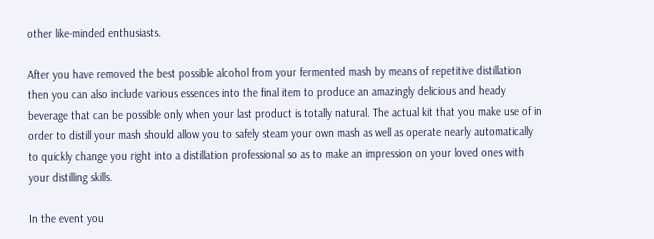other like-minded enthusiasts.

After you have removed the best possible alcohol from your fermented mash by means of repetitive distillation then you can also include various essences into the final item to produce an amazingly delicious and heady beverage that can be possible only when your last product is totally natural. The actual kit that you make use of in order to distill your mash should allow you to safely steam your own mash as well as operate nearly automatically to quickly change you right into a distillation professional so as to make an impression on your loved ones with your distilling skills.

In the event you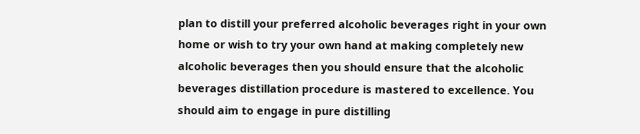plan to distill your preferred alcoholic beverages right in your own home or wish to try your own hand at making completely new alcoholic beverages then you should ensure that the alcoholic beverages distillation procedure is mastered to excellence. You should aim to engage in pure distilling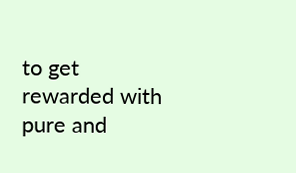to get rewarded with pure and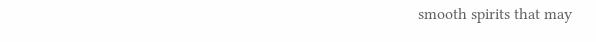smooth spirits that may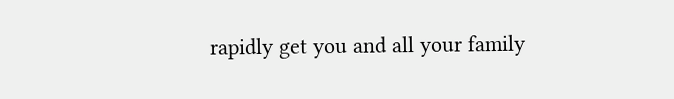rapidly get you and all your family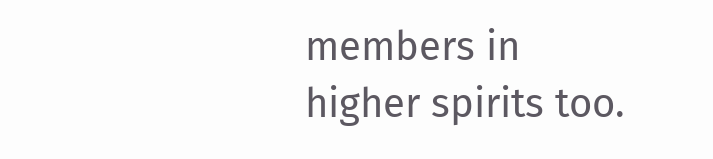members in higher spirits too.